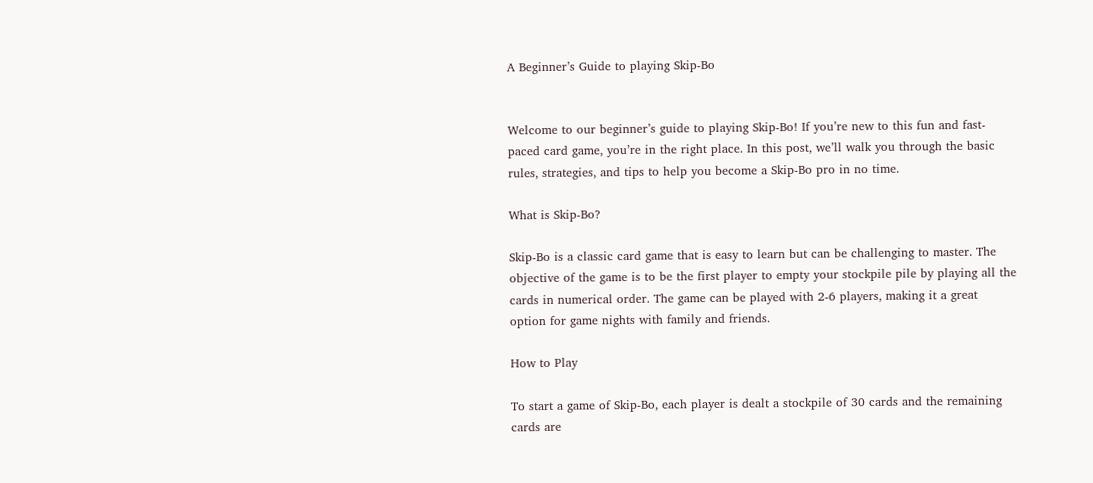A Beginner’s Guide to playing Skip-Bo


Welcome to our beginner’s guide to playing Skip-Bo! If you’re new to this fun and fast-paced card game, you’re in the right place. In this post, we’ll walk you through the basic rules, strategies, and tips to help you become a Skip-Bo pro in no time.

What is Skip-Bo?

Skip-Bo is a classic card game that is easy to learn but can be challenging to master. The objective of the game is to be the first player to empty your stockpile pile by playing all the cards in numerical order. The game can be played with 2-6 players, making it a great option for game nights with family and friends.

How to Play

To start a game of Skip-Bo, each player is dealt a stockpile of 30 cards and the remaining cards are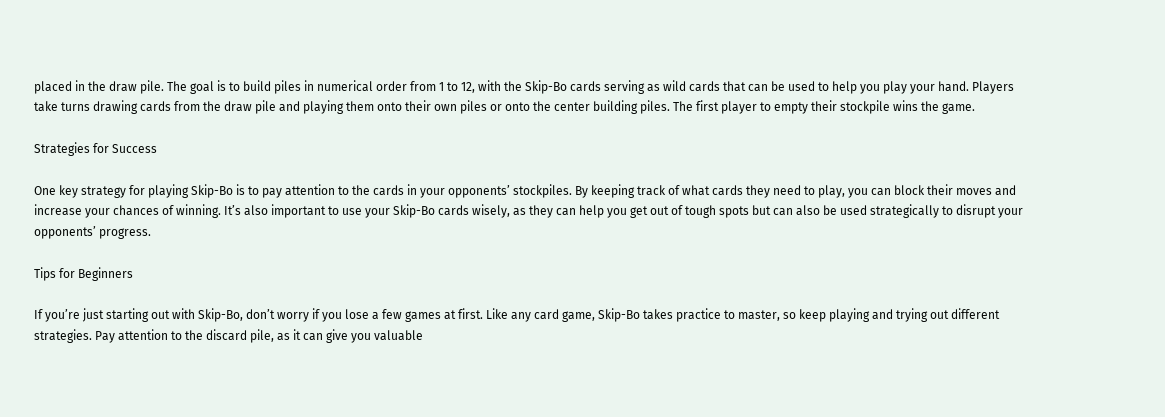placed in the draw pile. The goal is to build piles in numerical order from 1 to 12, with the Skip-Bo cards serving as wild cards that can be used to help you play your hand. Players take turns drawing cards from the draw pile and playing them onto their own piles or onto the center building piles. The first player to empty their stockpile wins the game.

Strategies for Success

One key strategy for playing Skip-Bo is to pay attention to the cards in your opponents’ stockpiles. By keeping track of what cards they need to play, you can block their moves and increase your chances of winning. It’s also important to use your Skip-Bo cards wisely, as they can help you get out of tough spots but can also be used strategically to disrupt your opponents’ progress.

Tips for Beginners

If you’re just starting out with Skip-Bo, don’t worry if you lose a few games at first. Like any card game, Skip-Bo takes practice to master, so keep playing and trying out different strategies. Pay attention to the discard pile, as it can give you valuable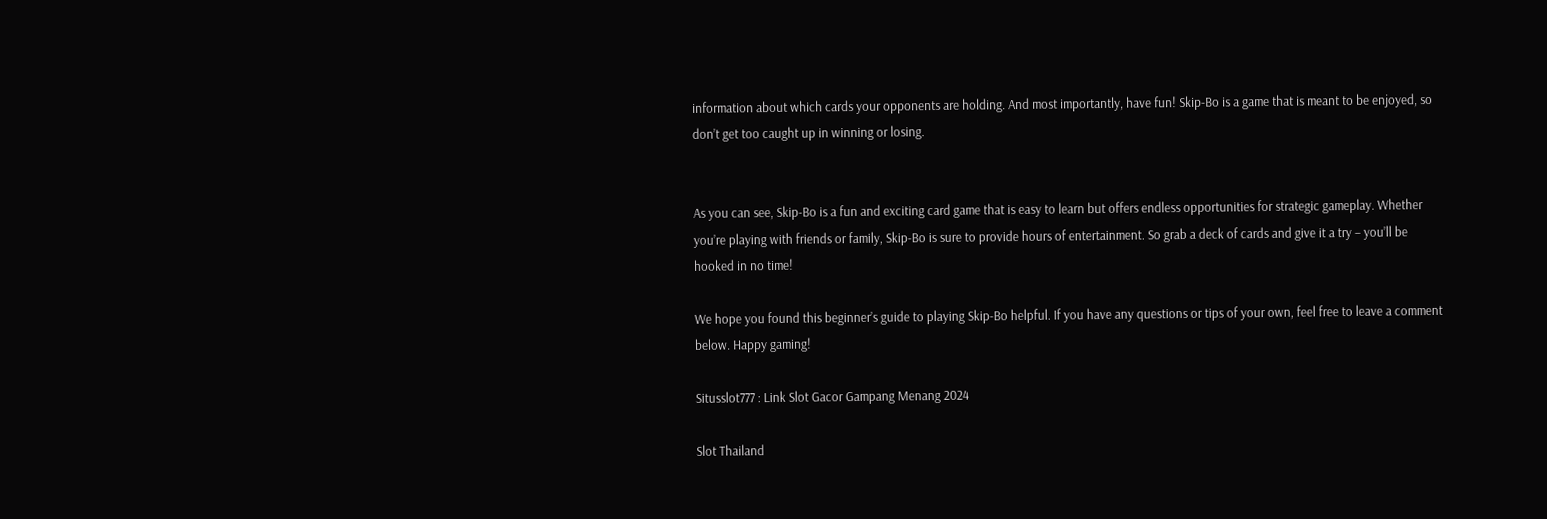information about which cards your opponents are holding. And most importantly, have fun! Skip-Bo is a game that is meant to be enjoyed, so don’t get too caught up in winning or losing.


As you can see, Skip-Bo is a fun and exciting card game that is easy to learn but offers endless opportunities for strategic gameplay. Whether you’re playing with friends or family, Skip-Bo is sure to provide hours of entertainment. So grab a deck of cards and give it a try – you’ll be hooked in no time!

We hope you found this beginner’s guide to playing Skip-Bo helpful. If you have any questions or tips of your own, feel free to leave a comment below. Happy gaming!

Situsslot777 : Link Slot Gacor Gampang Menang 2024

Slot Thailand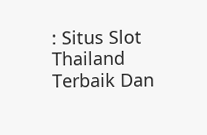: Situs Slot Thailand Terbaik Dan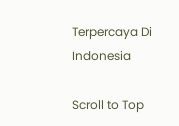Terpercaya Di Indonesia

Scroll to Top